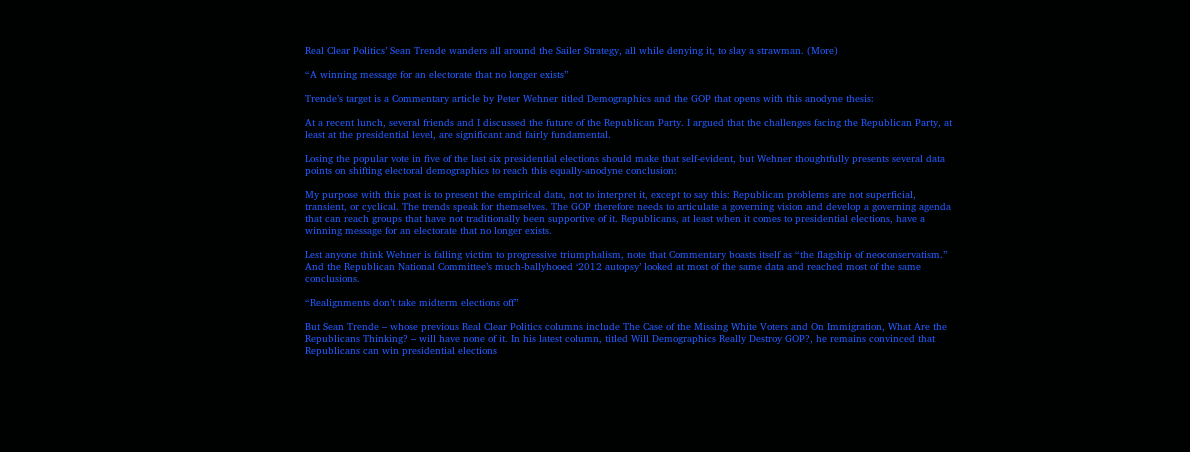Real Clear Politics’ Sean Trende wanders all around the Sailer Strategy, all while denying it, to slay a strawman. (More)

“A winning message for an electorate that no longer exists”

Trende’s target is a Commentary article by Peter Wehner titled Demographics and the GOP that opens with this anodyne thesis:

At a recent lunch, several friends and I discussed the future of the Republican Party. I argued that the challenges facing the Republican Party, at least at the presidential level, are significant and fairly fundamental.

Losing the popular vote in five of the last six presidential elections should make that self-evident, but Wehner thoughtfully presents several data points on shifting electoral demographics to reach this equally-anodyne conclusion:

My purpose with this post is to present the empirical data, not to interpret it, except to say this: Republican problems are not superficial, transient, or cyclical. The trends speak for themselves. The GOP therefore needs to articulate a governing vision and develop a governing agenda that can reach groups that have not traditionally been supportive of it. Republicans, at least when it comes to presidential elections, have a winning message for an electorate that no longer exists.

Lest anyone think Wehner is falling victim to progressive triumphalism, note that Commentary boasts itself as “the flagship of neoconservatism.” And the Republican National Committee’s much-ballyhooed ‘2012 autopsy’ looked at most of the same data and reached most of the same conclusions.

“Realignments don’t take midterm elections off”

But Sean Trende – whose previous Real Clear Politics columns include The Case of the Missing White Voters and On Immigration, What Are the Republicans Thinking? – will have none of it. In his latest column, titled Will Demographics Really Destroy GOP?, he remains convinced that Republicans can win presidential elections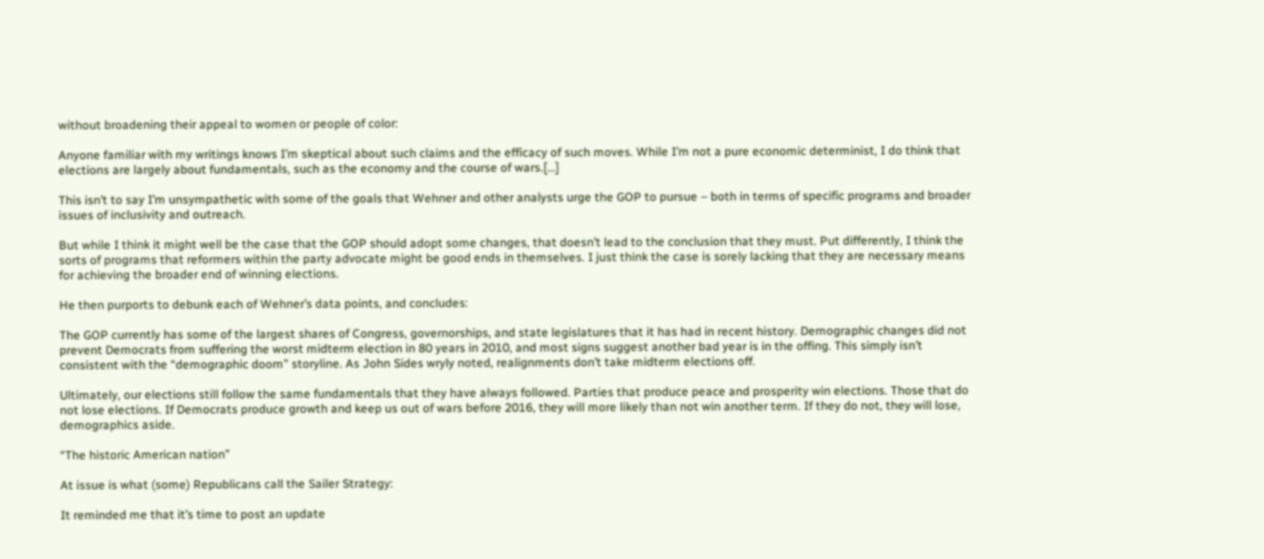without broadening their appeal to women or people of color:

Anyone familiar with my writings knows I’m skeptical about such claims and the efficacy of such moves. While I’m not a pure economic determinist, I do think that elections are largely about fundamentals, such as the economy and the course of wars.[…]

This isn’t to say I’m unsympathetic with some of the goals that Wehner and other analysts urge the GOP to pursue – both in terms of specific programs and broader issues of inclusivity and outreach.

But while I think it might well be the case that the GOP should adopt some changes, that doesn’t lead to the conclusion that they must. Put differently, I think the sorts of programs that reformers within the party advocate might be good ends in themselves. I just think the case is sorely lacking that they are necessary means for achieving the broader end of winning elections.

He then purports to debunk each of Wehner’s data points, and concludes:

The GOP currently has some of the largest shares of Congress, governorships, and state legislatures that it has had in recent history. Demographic changes did not prevent Democrats from suffering the worst midterm election in 80 years in 2010, and most signs suggest another bad year is in the offing. This simply isn’t consistent with the “demographic doom” storyline. As John Sides wryly noted, realignments don’t take midterm elections off.

Ultimately, our elections still follow the same fundamentals that they have always followed. Parties that produce peace and prosperity win elections. Those that do not lose elections. If Democrats produce growth and keep us out of wars before 2016, they will more likely than not win another term. If they do not, they will lose, demographics aside.

“The historic American nation”

At issue is what (some) Republicans call the Sailer Strategy:

It reminded me that it’s time to post an update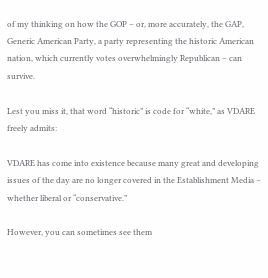of my thinking on how the GOP – or, more accurately, the GAP, Generic American Party, a party representing the historic American nation, which currently votes overwhelmingly Republican – can survive.

Lest you miss it, that word “historic” is code for “white,” as VDARE freely admits:

VDARE has come into existence because many great and developing issues of the day are no longer covered in the Establishment Media – whether liberal or “conservative.”

However, you can sometimes see them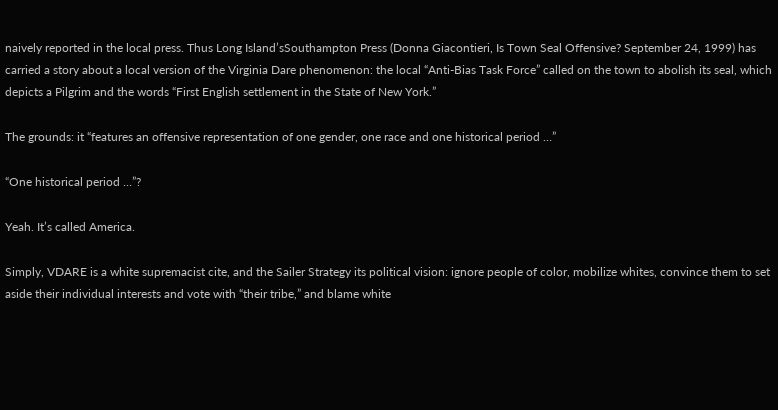naively reported in the local press. Thus Long Island’sSouthampton Press (Donna Giacontieri, Is Town Seal Offensive? September 24, 1999) has carried a story about a local version of the Virginia Dare phenomenon: the local “Anti-Bias Task Force” called on the town to abolish its seal, which depicts a Pilgrim and the words “First English settlement in the State of New York.”

The grounds: it “features an offensive representation of one gender, one race and one historical period …”

“One historical period …”?

Yeah. It’s called America.

Simply, VDARE is a white supremacist cite, and the Sailer Strategy its political vision: ignore people of color, mobilize whites, convince them to set aside their individual interests and vote with “their tribe,” and blame white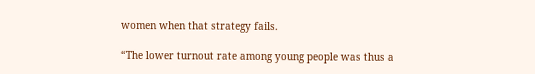women when that strategy fails.

“The lower turnout rate among young people was thus a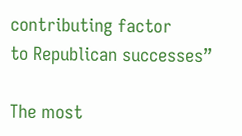contributing factor
to Republican successes”

The most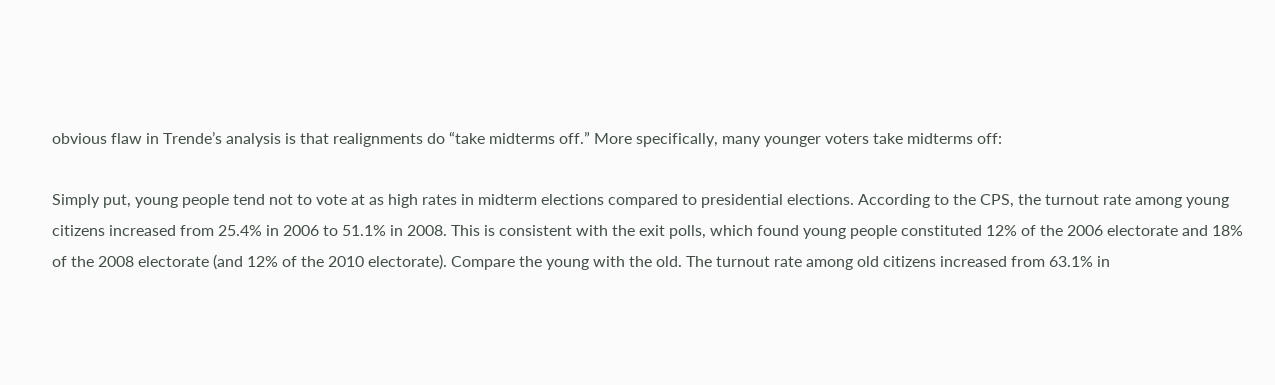obvious flaw in Trende’s analysis is that realignments do “take midterms off.” More specifically, many younger voters take midterms off:

Simply put, young people tend not to vote at as high rates in midterm elections compared to presidential elections. According to the CPS, the turnout rate among young citizens increased from 25.4% in 2006 to 51.1% in 2008. This is consistent with the exit polls, which found young people constituted 12% of the 2006 electorate and 18% of the 2008 electorate (and 12% of the 2010 electorate). Compare the young with the old. The turnout rate among old citizens increased from 63.1% in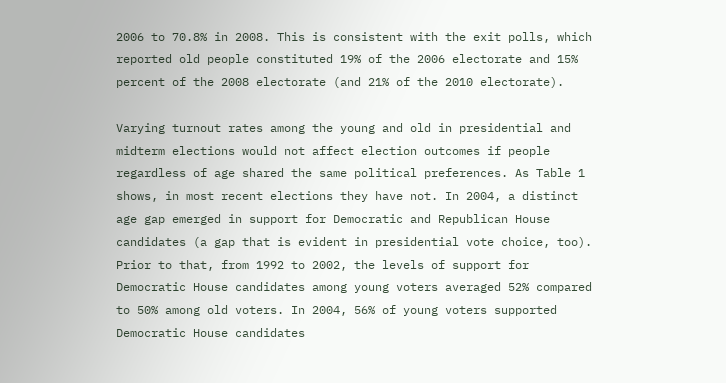2006 to 70.8% in 2008. This is consistent with the exit polls, which reported old people constituted 19% of the 2006 electorate and 15% percent of the 2008 electorate (and 21% of the 2010 electorate).

Varying turnout rates among the young and old in presidential and midterm elections would not affect election outcomes if people regardless of age shared the same political preferences. As Table 1 shows, in most recent elections they have not. In 2004, a distinct age gap emerged in support for Democratic and Republican House candidates (a gap that is evident in presidential vote choice, too). Prior to that, from 1992 to 2002, the levels of support for Democratic House candidates among young voters averaged 52% compared to 50% among old voters. In 2004, 56% of young voters supported Democratic House candidates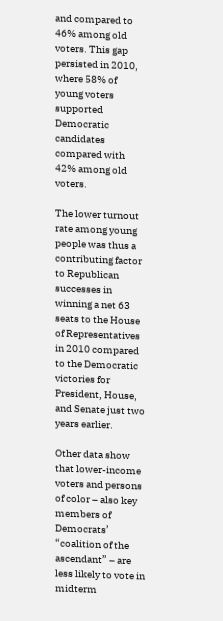and compared to 46% among old voters. This gap persisted in 2010, where 58% of young voters supported Democratic candidates compared with 42% among old voters.

The lower turnout rate among young people was thus a contributing factor to Republican successes in winning a net 63 seats to the House of Representatives in 2010 compared to the Democratic victories for President, House, and Senate just two years earlier.

Other data show that lower-income voters and persons of color – also key members of Democrats’ “coalition of the ascendant” – are less likely to vote in midterm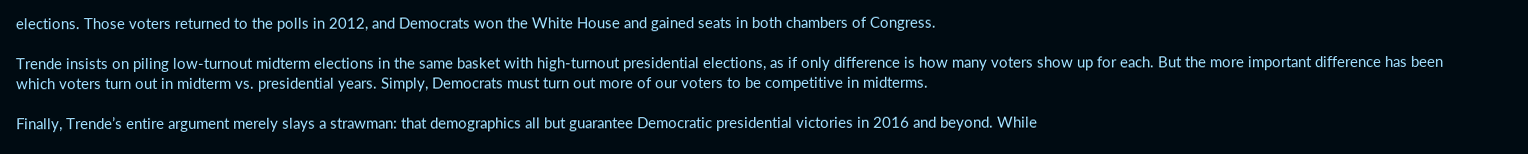elections. Those voters returned to the polls in 2012, and Democrats won the White House and gained seats in both chambers of Congress.

Trende insists on piling low-turnout midterm elections in the same basket with high-turnout presidential elections, as if only difference is how many voters show up for each. But the more important difference has been which voters turn out in midterm vs. presidential years. Simply, Democrats must turn out more of our voters to be competitive in midterms.

Finally, Trende’s entire argument merely slays a strawman: that demographics all but guarantee Democratic presidential victories in 2016 and beyond. While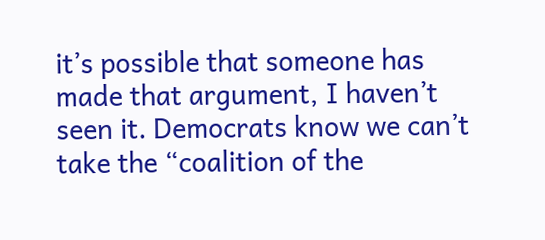it’s possible that someone has made that argument, I haven’t seen it. Democrats know we can’t take the “coalition of the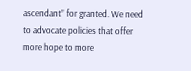ascendant” for granted. We need to advocate policies that offer more hope to more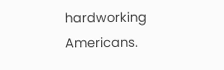hardworking Americans.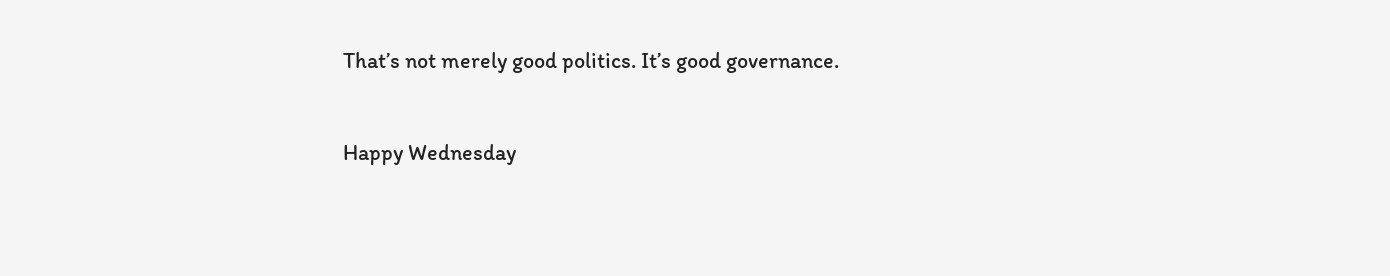That’s not merely good politics. It’s good governance.


Happy Wednesday